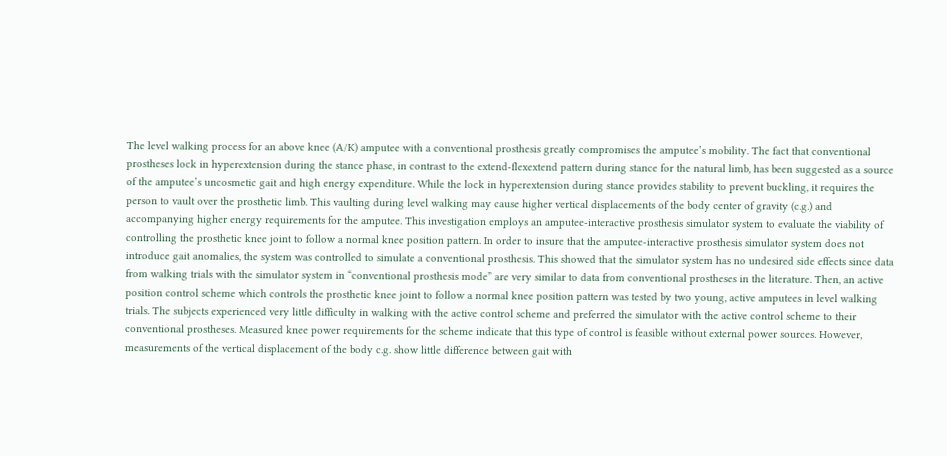The level walking process for an above knee (A/K) amputee with a conventional prosthesis greatly compromises the amputee’s mobility. The fact that conventional prostheses lock in hyperextension during the stance phase, in contrast to the extend-flexextend pattern during stance for the natural limb, has been suggested as a source of the amputee’s uncosmetic gait and high energy expenditure. While the lock in hyperextension during stance provides stability to prevent buckling, it requires the person to vault over the prosthetic limb. This vaulting during level walking may cause higher vertical displacements of the body center of gravity (c.g.) and accompanying higher energy requirements for the amputee. This investigation employs an amputee-interactive prosthesis simulator system to evaluate the viability of controlling the prosthetic knee joint to follow a normal knee position pattern. In order to insure that the amputee-interactive prosthesis simulator system does not introduce gait anomalies, the system was controlled to simulate a conventional prosthesis. This showed that the simulator system has no undesired side effects since data from walking trials with the simulator system in “conventional prosthesis mode” are very similar to data from conventional prostheses in the literature. Then, an active position control scheme which controls the prosthetic knee joint to follow a normal knee position pattern was tested by two young, active amputees in level walking trials. The subjects experienced very little difficulty in walking with the active control scheme and preferred the simulator with the active control scheme to their conventional prostheses. Measured knee power requirements for the scheme indicate that this type of control is feasible without external power sources. However, measurements of the vertical displacement of the body c.g. show little difference between gait with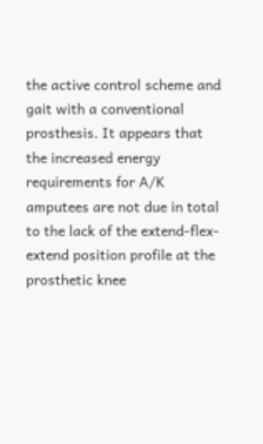the active control scheme and gait with a conventional prosthesis. It appears that the increased energy requirements for A/K amputees are not due in total to the lack of the extend-flex-extend position profile at the prosthetic knee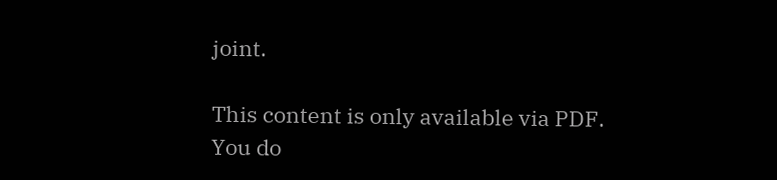joint.

This content is only available via PDF.
You do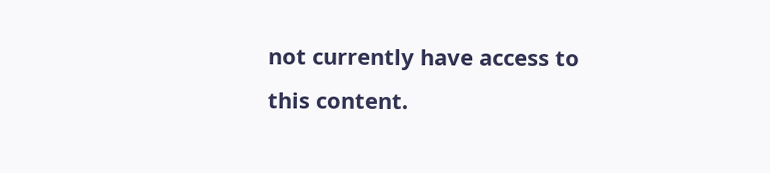not currently have access to this content.